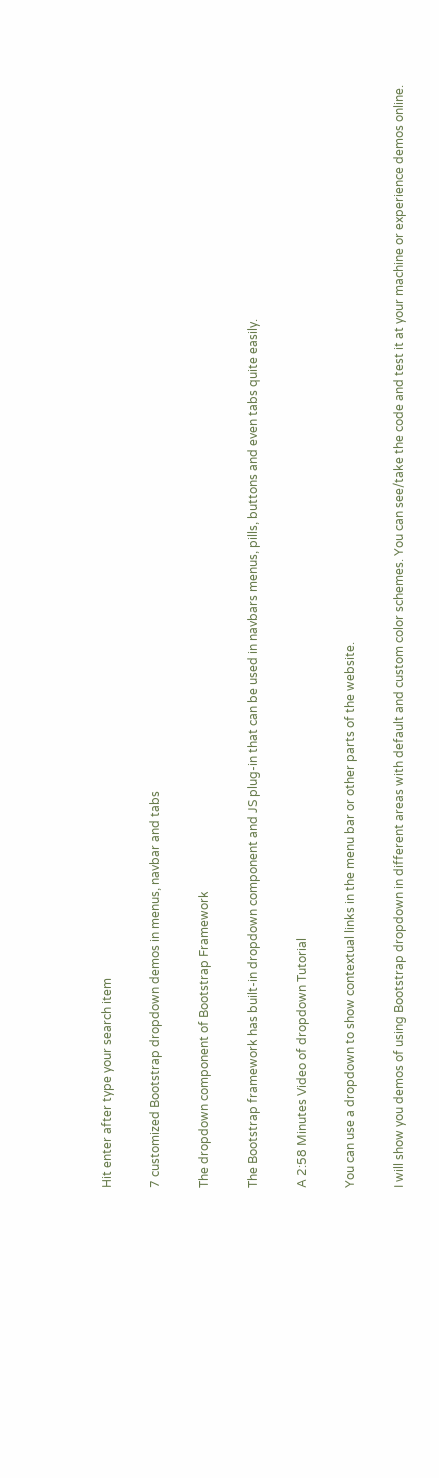Hit enter after type your search item

7 customized Bootstrap dropdown demos in menus, navbar and tabs

The dropdown component of Bootstrap Framework

The Bootstrap framework has built-in dropdown component and JS plug-in that can be used in navbars menus, pills, buttons and even tabs quite easily.

A 2:58 Minutes Video of dropdown Tutorial

You can use a dropdown to show contextual links in the menu bar or other parts of the website.

I will show you demos of using Bootstrap dropdown in different areas with default and custom color schemes. You can see/take the code and test it at your machine or experience demos online.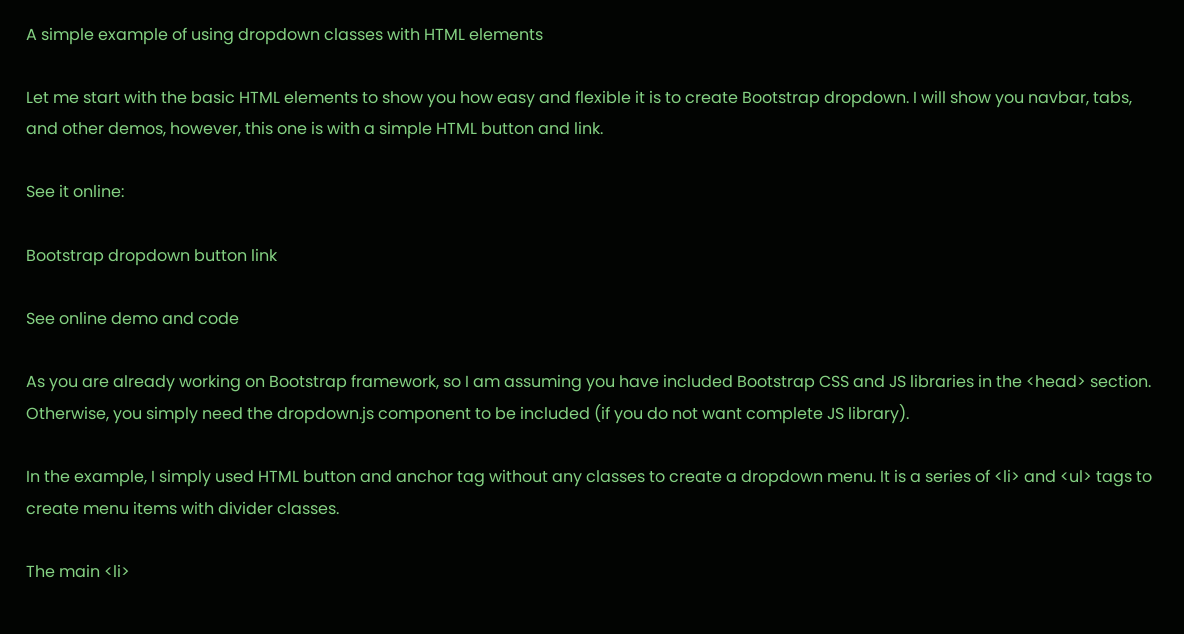A simple example of using dropdown classes with HTML elements

Let me start with the basic HTML elements to show you how easy and flexible it is to create Bootstrap dropdown. I will show you navbar, tabs, and other demos, however, this one is with a simple HTML button and link.

See it online:

Bootstrap dropdown button link

See online demo and code

As you are already working on Bootstrap framework, so I am assuming you have included Bootstrap CSS and JS libraries in the <head> section. Otherwise, you simply need the dropdown.js component to be included (if you do not want complete JS library).

In the example, I simply used HTML button and anchor tag without any classes to create a dropdown menu. It is a series of <li> and <ul> tags to create menu items with divider classes.

The main <li>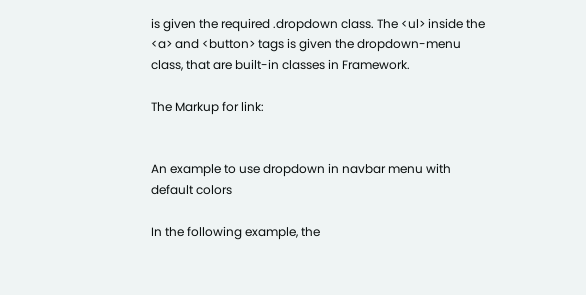is given the required .dropdown class. The <ul> inside the <a> and <button> tags is given the dropdown-menu class, that are built-in classes in Framework.

The Markup for link:


An example to use dropdown in navbar menu with default colors

In the following example, the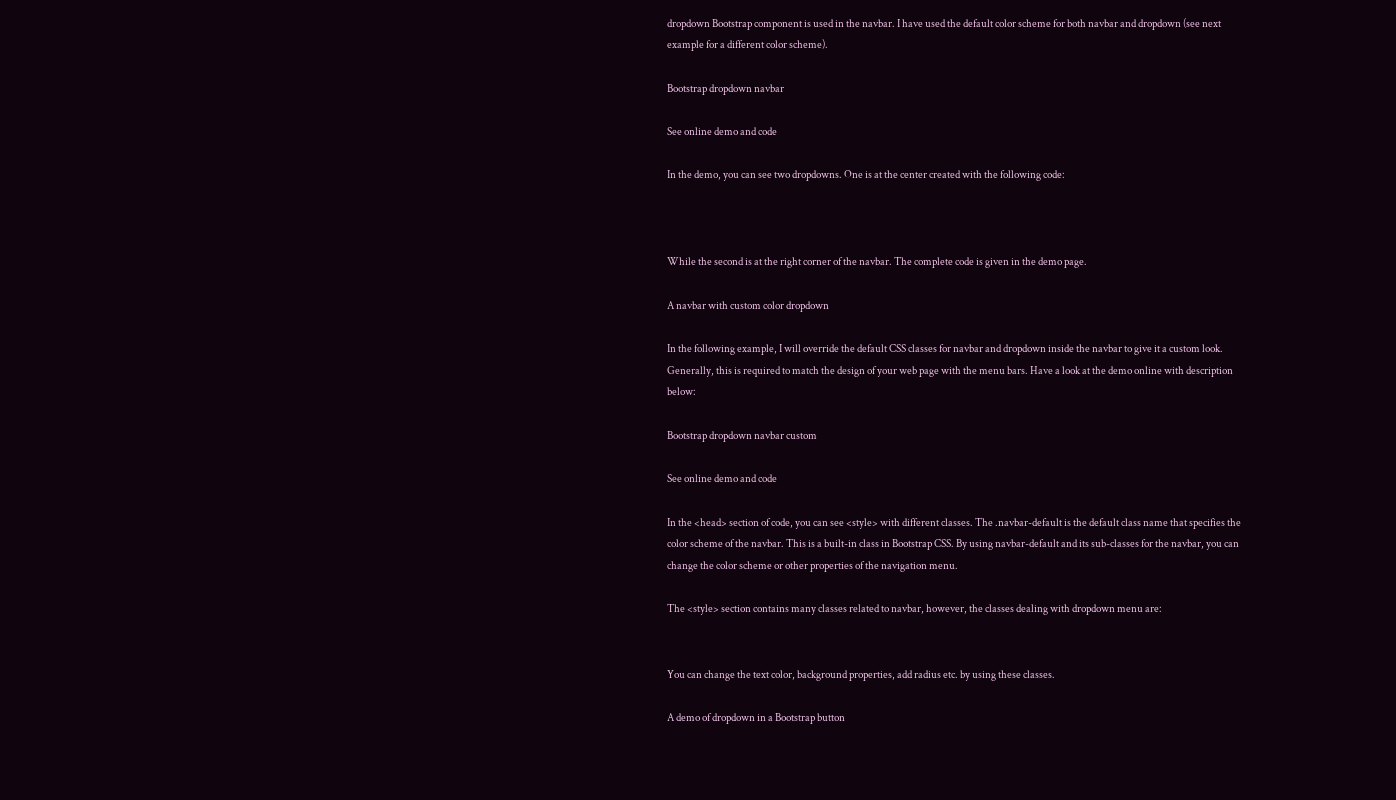dropdown Bootstrap component is used in the navbar. I have used the default color scheme for both navbar and dropdown (see next example for a different color scheme).

Bootstrap dropdown navbar

See online demo and code

In the demo, you can see two dropdowns. One is at the center created with the following code:



While the second is at the right corner of the navbar. The complete code is given in the demo page.

A navbar with custom color dropdown

In the following example, I will override the default CSS classes for navbar and dropdown inside the navbar to give it a custom look. Generally, this is required to match the design of your web page with the menu bars. Have a look at the demo online with description below:

Bootstrap dropdown navbar custom

See online demo and code

In the <head> section of code, you can see <style> with different classes. The .navbar-default is the default class name that specifies the color scheme of the navbar. This is a built-in class in Bootstrap CSS. By using navbar-default and its sub-classes for the navbar, you can change the color scheme or other properties of the navigation menu.

The <style> section contains many classes related to navbar, however, the classes dealing with dropdown menu are:


You can change the text color, background properties, add radius etc. by using these classes.

A demo of dropdown in a Bootstrap button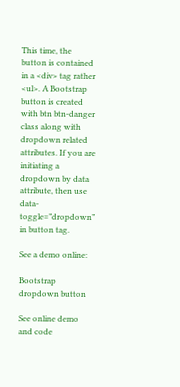This time, the button is contained in a <div> tag rather <ul>. A Bootstrap button is created with btn btn-danger class along with dropdown related attributes. If you are initiating a dropdown by data attribute, then use data-toggle=”dropdown” in button tag.

See a demo online:

Bootstrap dropdown button

See online demo and code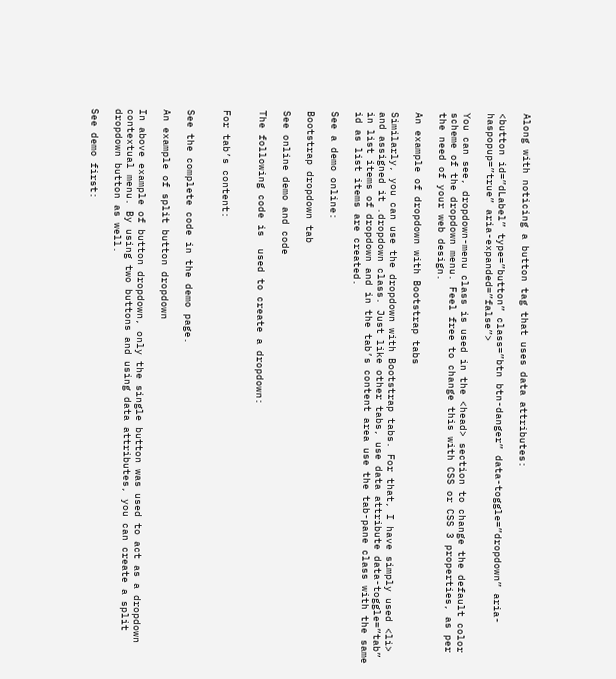Along with noticing a button tag that uses data attributes:

<button id=”dLabel” type=”button” class=”btn btn-danger” data-toggle=”dropdown” aria-haspopup=”true” aria-expanded=”false”>

You can see, dropdown-menu class is used in the <head> section to change the default color scheme of the dropdown menu. Feel free to change this with CSS or CSS 3 properties, as per the need of your web design.

An example of dropdown with Bootstrap tabs

Similarly, you can use the dropdown with Bootstrap tabs. For that, I have simply used <li> and assigned it .dropdown class. Just like other tabs, use data attribute data-toggle=”tab” in list items of dropdown and in the tab’s content area use the tab-pane class with the same id as list items are created.

See a demo online:

Bootstrap dropdown tab

See online demo and code

The following code is  used to create a dropdown:


For tab’s content:


See the complete code in the demo page.

An example of split button dropdown

In above example of button dropdown, only the single button was used to act as a dropdown contextual menu. By using two buttons and using data attributes, you can create a split dropdown button as well.

See demo first: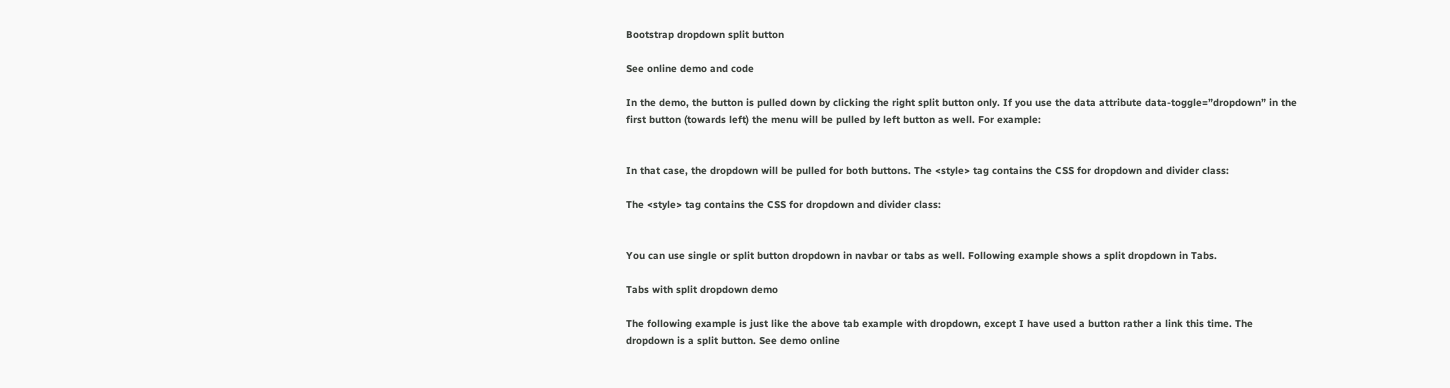Bootstrap dropdown split button

See online demo and code

In the demo, the button is pulled down by clicking the right split button only. If you use the data attribute data-toggle=”dropdown” in the first button (towards left) the menu will be pulled by left button as well. For example:


In that case, the dropdown will be pulled for both buttons. The <style> tag contains the CSS for dropdown and divider class:

The <style> tag contains the CSS for dropdown and divider class:


You can use single or split button dropdown in navbar or tabs as well. Following example shows a split dropdown in Tabs.

Tabs with split dropdown demo

The following example is just like the above tab example with dropdown, except I have used a button rather a link this time. The dropdown is a split button. See demo online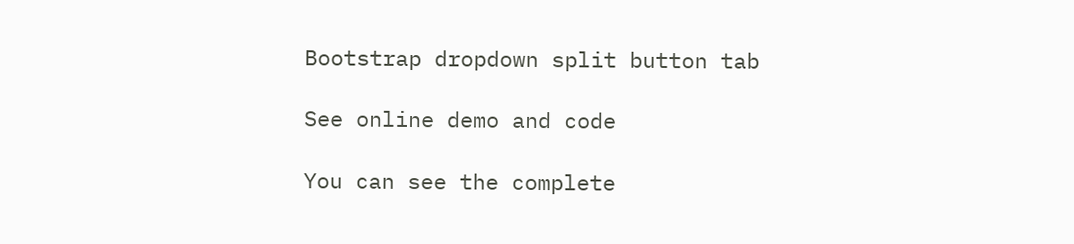Bootstrap dropdown split button tab

See online demo and code

You can see the complete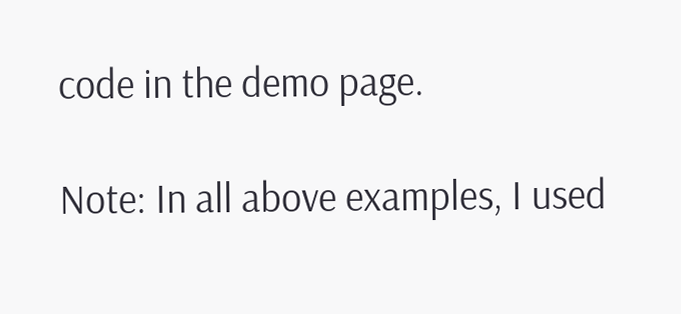code in the demo page.

Note: In all above examples, I used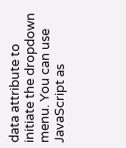data attribute to initiate the dropdown menu. You can use JavaScript as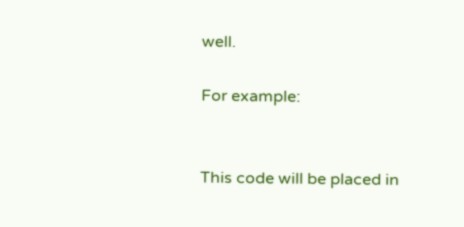well.

For example:


This code will be placed in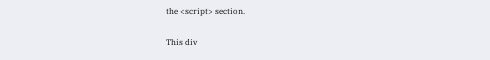the <script> section.

This div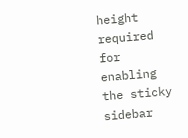height required for enabling the sticky sidebar